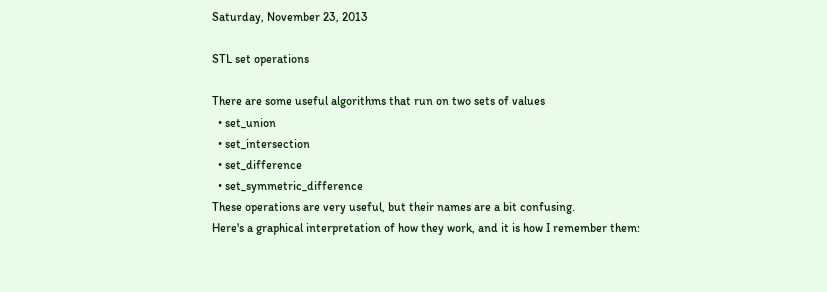Saturday, November 23, 2013

STL set operations

There are some useful algorithms that run on two sets of values
  • set_union
  • set_intersection
  • set_difference
  • set_symmetric_difference
These operations are very useful, but their names are a bit confusing.
Here's a graphical interpretation of how they work, and it is how I remember them: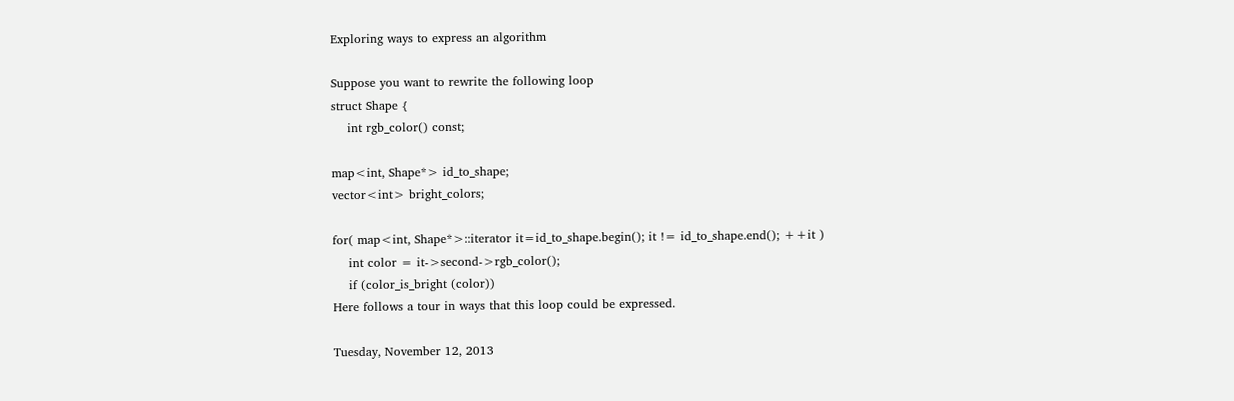Exploring ways to express an algorithm

Suppose you want to rewrite the following loop
struct Shape {
    int rgb_color() const;

map<int, Shape*> id_to_shape;
vector<int> bright_colors;

for( map<int, Shape*>::iterator it=id_to_shape.begin(); it != id_to_shape.end(); ++it )
    int color = it->second->rgb_color();
    if (color_is_bright (color))
Here follows a tour in ways that this loop could be expressed.

Tuesday, November 12, 2013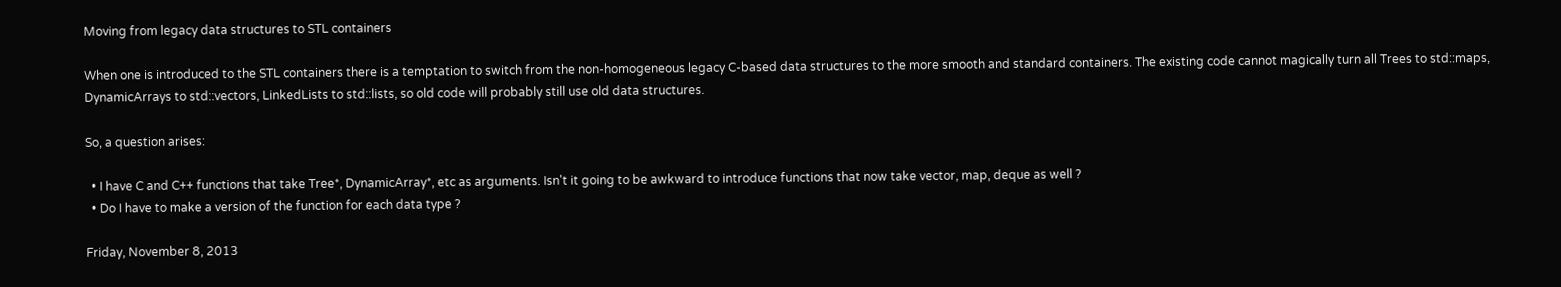Moving from legacy data structures to STL containers

When one is introduced to the STL containers there is a temptation to switch from the non-homogeneous legacy C-based data structures to the more smooth and standard containers. The existing code cannot magically turn all Trees to std::maps, DynamicArrays to std::vectors, LinkedLists to std::lists, so old code will probably still use old data structures.

So, a question arises:

  • I have C and C++ functions that take Tree*, DynamicArray*, etc as arguments. Isn't it going to be awkward to introduce functions that now take vector, map, deque as well ?
  • Do I have to make a version of the function for each data type ?

Friday, November 8, 2013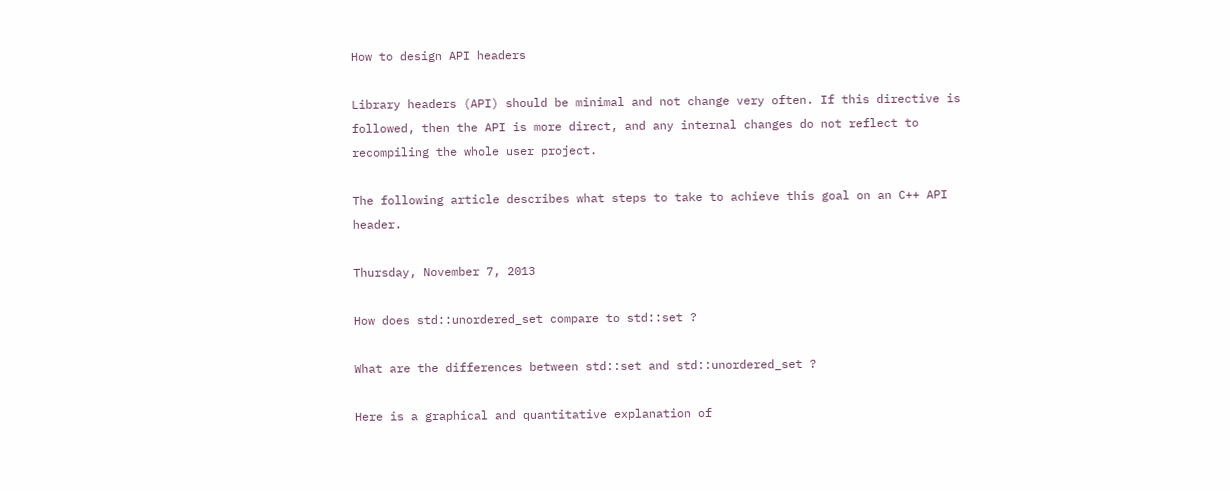How to design API headers

Library headers (API) should be minimal and not change very often. If this directive is followed, then the API is more direct, and any internal changes do not reflect to recompiling the whole user project.

The following article describes what steps to take to achieve this goal on an C++ API header.

Thursday, November 7, 2013

How does std::unordered_set compare to std::set ?

What are the differences between std::set and std::unordered_set ?

Here is a graphical and quantitative explanation of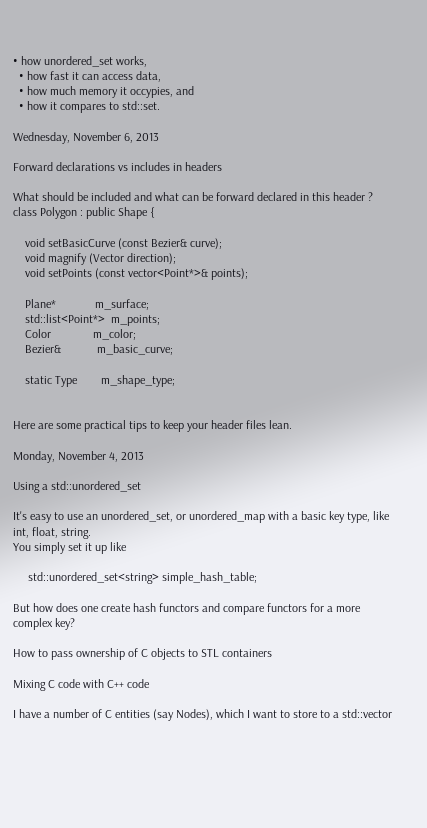• how unordered_set works,
  • how fast it can access data,
  • how much memory it occypies, and
  • how it compares to std::set.

Wednesday, November 6, 2013

Forward declarations vs includes in headers

What should be included and what can be forward declared in this header ?
class Polygon : public Shape {

    void setBasicCurve (const Bezier& curve);
    void magnify (Vector direction);
    void setPoints (const vector<Point*>& points);

    Plane*             m_surface;
    std::list<Point*>  m_points;
    Color              m_color;
    Bezier&            m_basic_curve;

    static Type        m_shape_type;


Here are some practical tips to keep your header files lean.

Monday, November 4, 2013

Using a std::unordered_set

It's easy to use an unordered_set, or unordered_map with a basic key type, like int, float, string.
You simply set it up like

     std::unordered_set<string> simple_hash_table;

But how does one create hash functors and compare functors for a more complex key?

How to pass ownership of C objects to STL containers

Mixing C code with C++ code

I have a number of C entities (say Nodes), which I want to store to a std::vector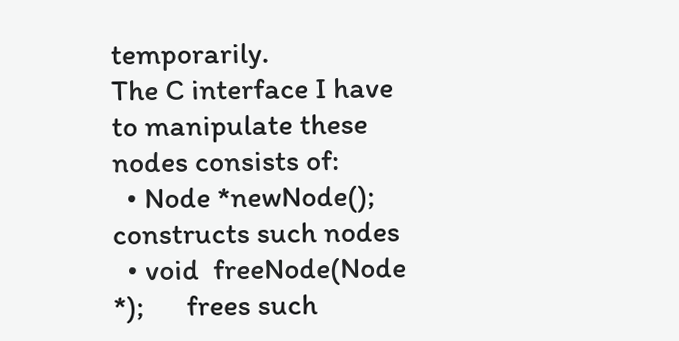temporarily.
The C interface I have to manipulate these nodes consists of:
  • Node *newNode();             constructs such nodes
  • void  freeNode(Node *);      frees such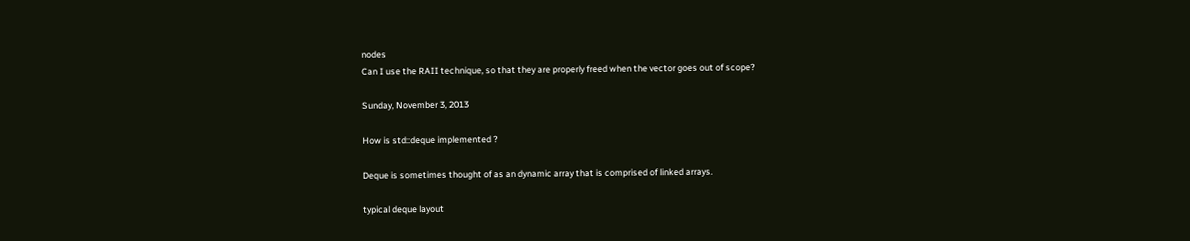nodes
Can I use the RAII technique, so that they are properly freed when the vector goes out of scope?

Sunday, November 3, 2013

How is std::deque implemented ?

Deque is sometimes thought of as an dynamic array that is comprised of linked arrays.

typical deque layout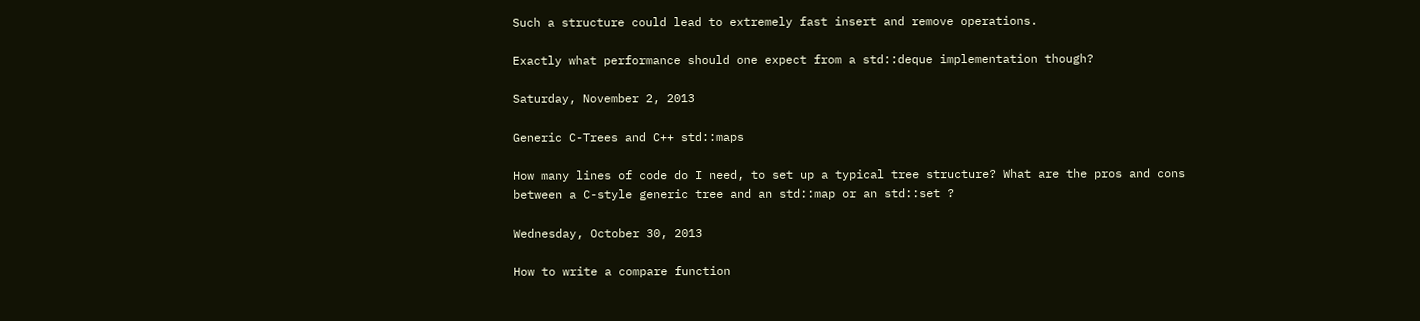Such a structure could lead to extremely fast insert and remove operations.

Exactly what performance should one expect from a std::deque implementation though?

Saturday, November 2, 2013

Generic C-Trees and C++ std::maps

How many lines of code do I need, to set up a typical tree structure? What are the pros and cons between a C-style generic tree and an std::map or an std::set ?

Wednesday, October 30, 2013

How to write a compare function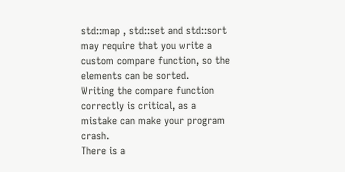std::map , std::set and std::sort may require that you write a custom compare function, so the elements can be sorted.
Writing the compare function correctly is critical, as a mistake can make your program crash.
There is a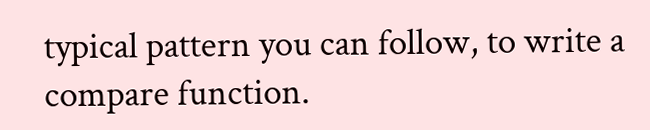typical pattern you can follow, to write a compare function.